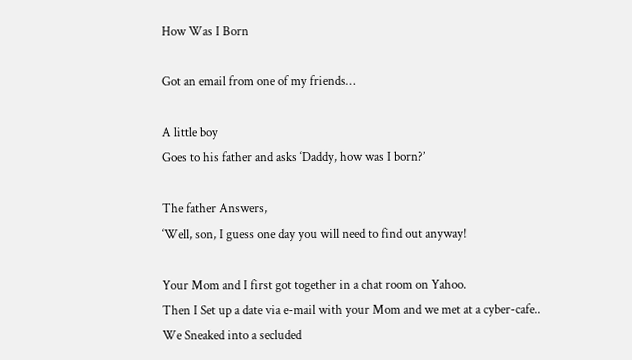How Was I Born

Got an email from one of my friends…

A little boy
Goes to his father and asks ‘Daddy, how was I born?’

The father Answers,
‘Well, son, I guess one day you will need to find out anyway!

Your Mom and I first got together in a chat room on Yahoo.
Then I Set up a date via e-mail with your Mom and we met at a cyber-cafe..
We Sneaked into a secluded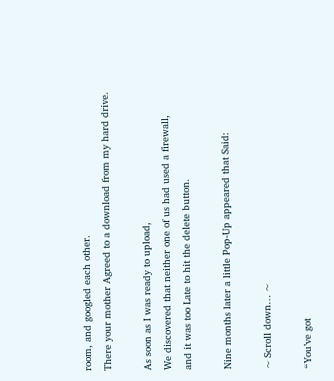room, and googled each other.
There your mother Agreed to a download from my hard drive.

As soon as I was ready to upload,
We discovered that neither one of us had used a firewall,
and it was too Late to hit the delete button.

Nine months later a little Pop-Up appeared that Said:

~ Scroll down… ~

“You’ve got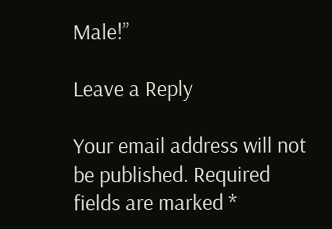Male!”

Leave a Reply

Your email address will not be published. Required fields are marked *